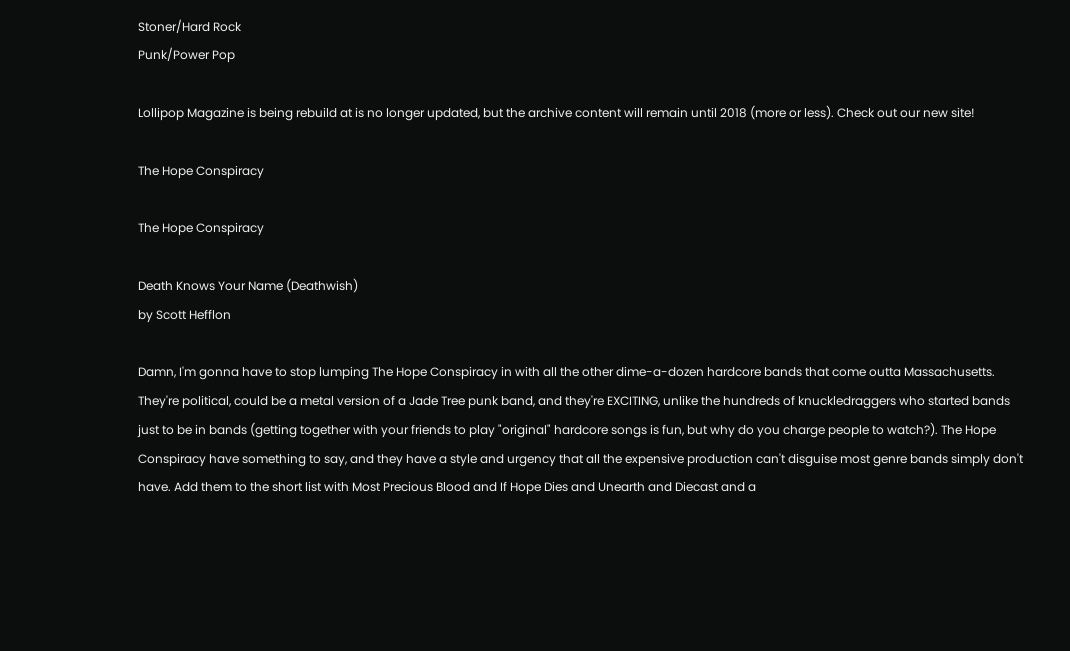Stoner/Hard Rock
Punk/Power Pop

Lollipop Magazine is being rebuild at is no longer updated, but the archive content will remain until 2018 (more or less). Check out our new site!

The Hope Conspiracy

The Hope Conspiracy

Death Knows Your Name (Deathwish)
by Scott Hefflon

Damn, I'm gonna have to stop lumping The Hope Conspiracy in with all the other dime-a-dozen hardcore bands that come outta Massachusetts. They're political, could be a metal version of a Jade Tree punk band, and they're EXCITING, unlike the hundreds of knuckledraggers who started bands just to be in bands (getting together with your friends to play "original" hardcore songs is fun, but why do you charge people to watch?). The Hope Conspiracy have something to say, and they have a style and urgency that all the expensive production can't disguise most genre bands simply don't have. Add them to the short list with Most Precious Blood and If Hope Dies and Unearth and Diecast and a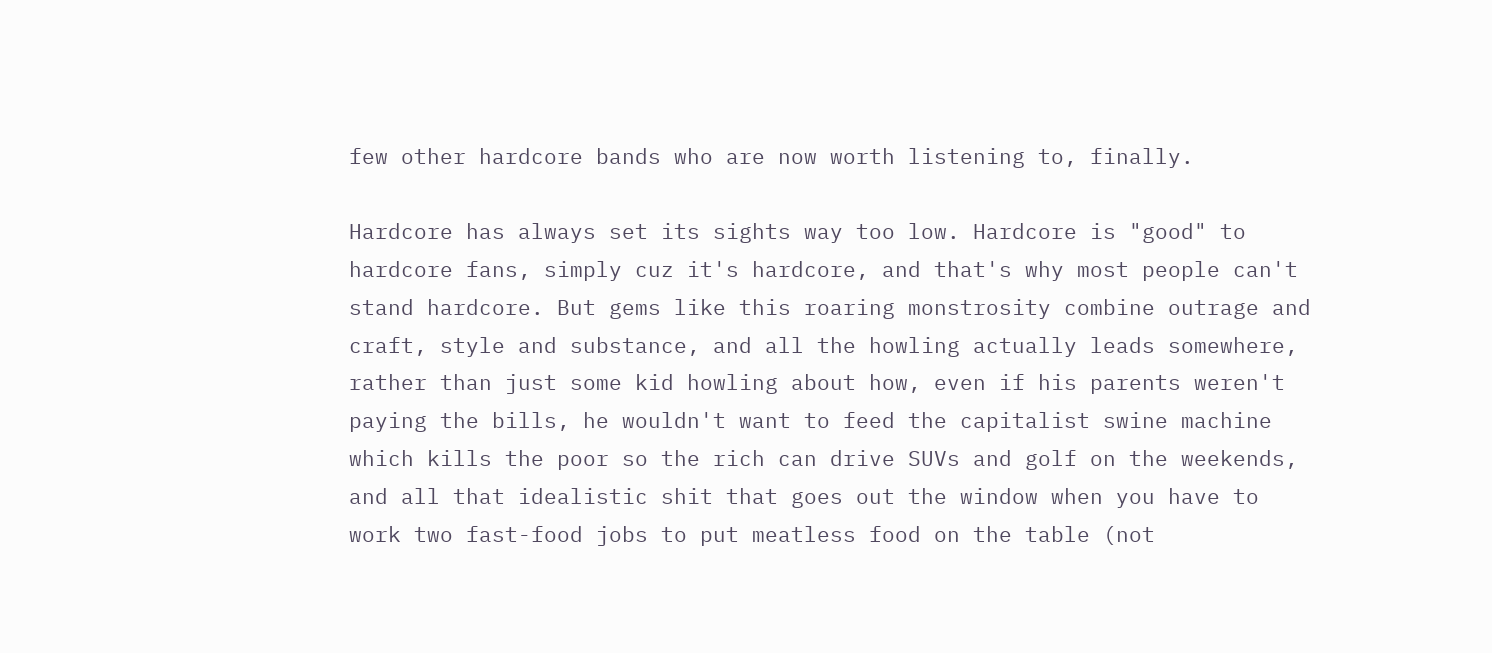few other hardcore bands who are now worth listening to, finally.

Hardcore has always set its sights way too low. Hardcore is "good" to hardcore fans, simply cuz it's hardcore, and that's why most people can't stand hardcore. But gems like this roaring monstrosity combine outrage and craft, style and substance, and all the howling actually leads somewhere, rather than just some kid howling about how, even if his parents weren't paying the bills, he wouldn't want to feed the capitalist swine machine which kills the poor so the rich can drive SUVs and golf on the weekends, and all that idealistic shit that goes out the window when you have to work two fast-food jobs to put meatless food on the table (not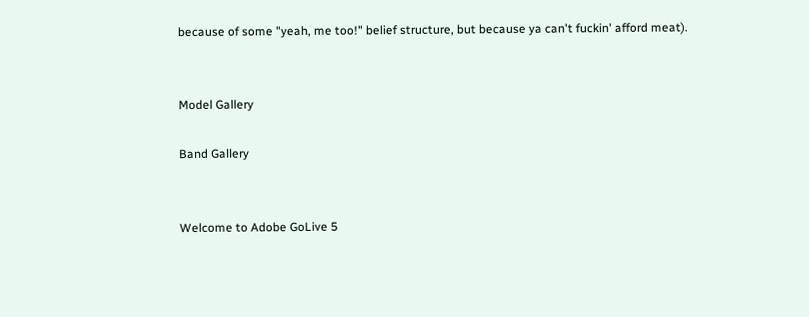because of some "yeah, me too!" belief structure, but because ya can't fuckin' afford meat).


Model Gallery

Band Gallery


Welcome to Adobe GoLive 5